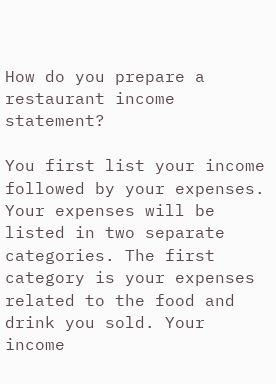How do you prepare a restaurant income statement?

You first list your income followed by your expenses. Your expenses will be listed in two separate categories. The first category is your expenses related to the food and drink you sold. Your income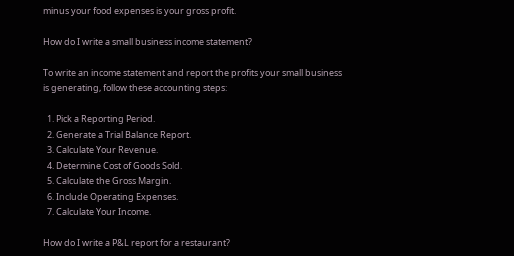minus your food expenses is your gross profit.

How do I write a small business income statement?

To write an income statement and report the profits your small business is generating, follow these accounting steps:

  1. Pick a Reporting Period.
  2. Generate a Trial Balance Report.
  3. Calculate Your Revenue.
  4. Determine Cost of Goods Sold.
  5. Calculate the Gross Margin.
  6. Include Operating Expenses.
  7. Calculate Your Income.

How do I write a P&L report for a restaurant?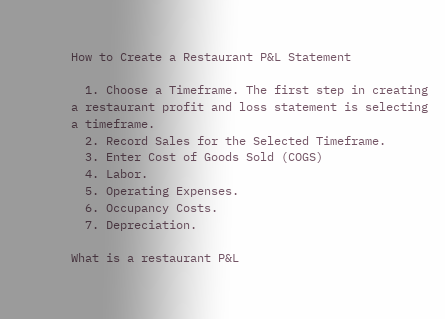How to Create a Restaurant P&L Statement

  1. Choose a Timeframe. The first step in creating a restaurant profit and loss statement is selecting a timeframe.
  2. Record Sales for the Selected Timeframe.
  3. Enter Cost of Goods Sold (COGS)
  4. Labor.
  5. Operating Expenses.
  6. Occupancy Costs.
  7. Depreciation.

What is a restaurant P&L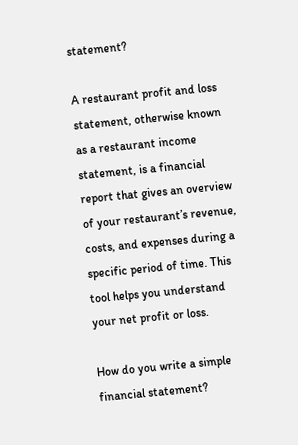statement?

A restaurant profit and loss statement, otherwise known as a restaurant income statement, is a financial report that gives an overview of your restaurant’s revenue, costs, and expenses during a specific period of time. This tool helps you understand your net profit or loss.

How do you write a simple financial statement?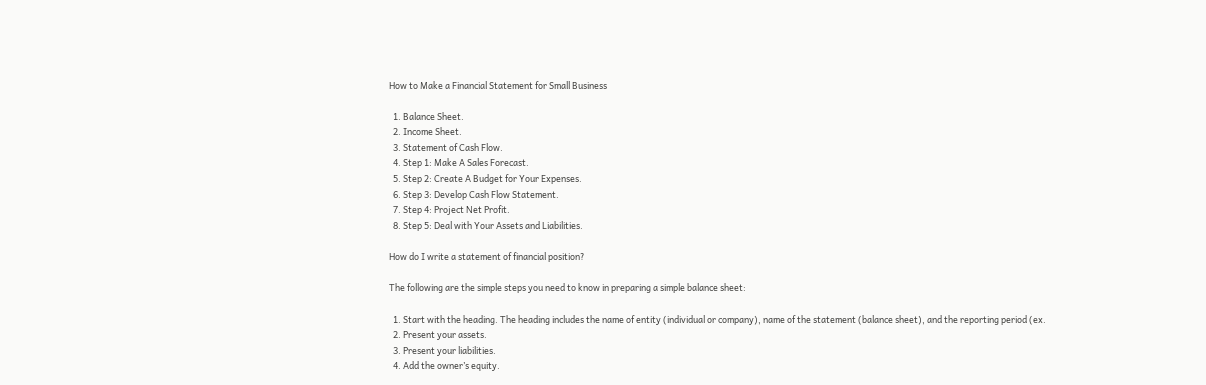How to Make a Financial Statement for Small Business

  1. Balance Sheet.
  2. Income Sheet.
  3. Statement of Cash Flow.
  4. Step 1: Make A Sales Forecast.
  5. Step 2: Create A Budget for Your Expenses.
  6. Step 3: Develop Cash Flow Statement.
  7. Step 4: Project Net Profit.
  8. Step 5: Deal with Your Assets and Liabilities.

How do I write a statement of financial position?

The following are the simple steps you need to know in preparing a simple balance sheet:

  1. Start with the heading. The heading includes the name of entity (individual or company), name of the statement (balance sheet), and the reporting period (ex.
  2. Present your assets.
  3. Present your liabilities.
  4. Add the owner’s equity.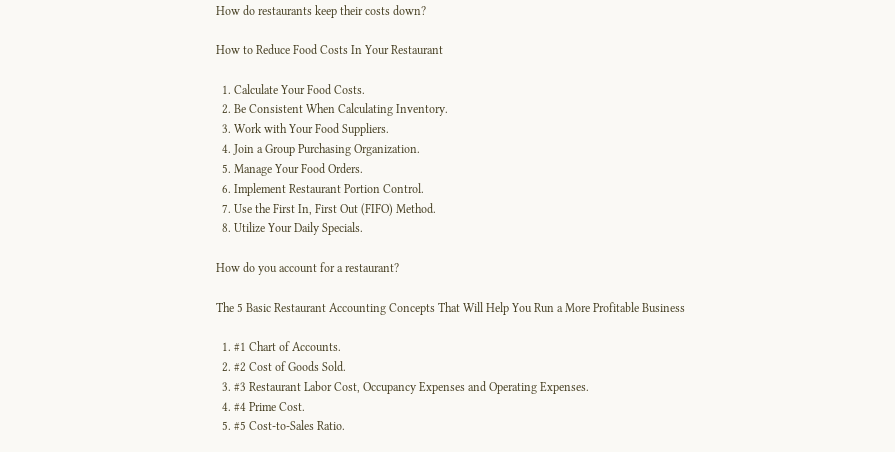How do restaurants keep their costs down?

How to Reduce Food Costs In Your Restaurant

  1. Calculate Your Food Costs.
  2. Be Consistent When Calculating Inventory.
  3. Work with Your Food Suppliers.
  4. Join a Group Purchasing Organization.
  5. Manage Your Food Orders.
  6. Implement Restaurant Portion Control.
  7. Use the First In, First Out (FIFO) Method.
  8. Utilize Your Daily Specials.

How do you account for a restaurant?

The 5 Basic Restaurant Accounting Concepts That Will Help You Run a More Profitable Business

  1. #1 Chart of Accounts.
  2. #2 Cost of Goods Sold.
  3. #3 Restaurant Labor Cost, Occupancy Expenses and Operating Expenses.
  4. #4 Prime Cost.
  5. #5 Cost-to-Sales Ratio.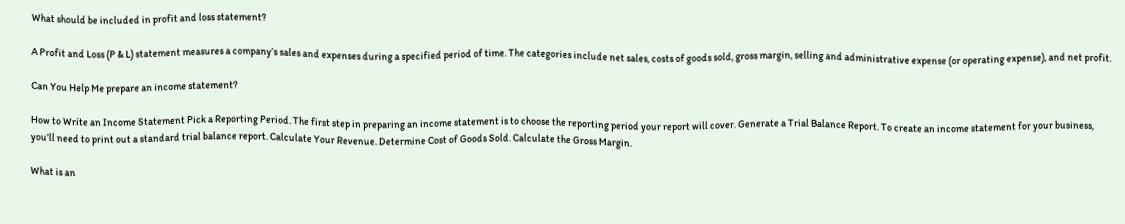What should be included in profit and loss statement?

A Profit and Loss (P & L) statement measures a company’s sales and expenses during a specified period of time. The categories include net sales, costs of goods sold, gross margin, selling and administrative expense (or operating expense), and net profit.

Can You Help Me prepare an income statement?

How to Write an Income Statement Pick a Reporting Period. The first step in preparing an income statement is to choose the reporting period your report will cover. Generate a Trial Balance Report. To create an income statement for your business, you’ll need to print out a standard trial balance report. Calculate Your Revenue. Determine Cost of Goods Sold. Calculate the Gross Margin.

What is an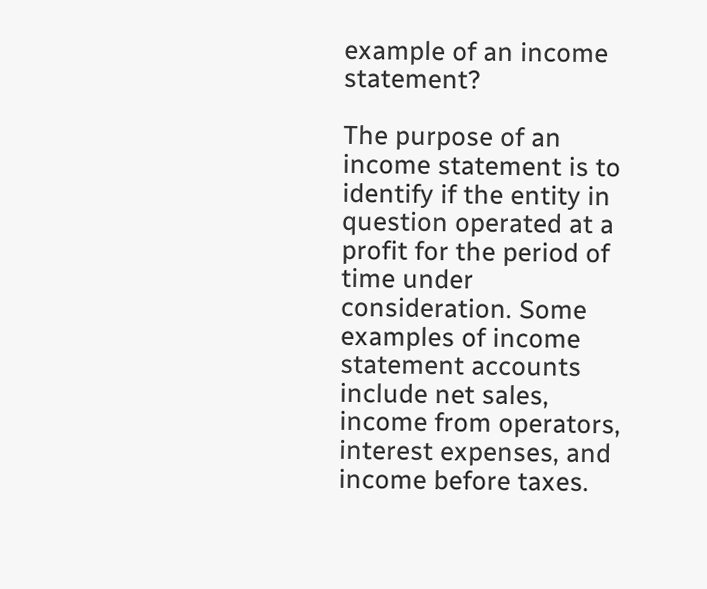example of an income statement?

The purpose of an income statement is to identify if the entity in question operated at a profit for the period of time under consideration. Some examples of income statement accounts include net sales, income from operators, interest expenses, and income before taxes.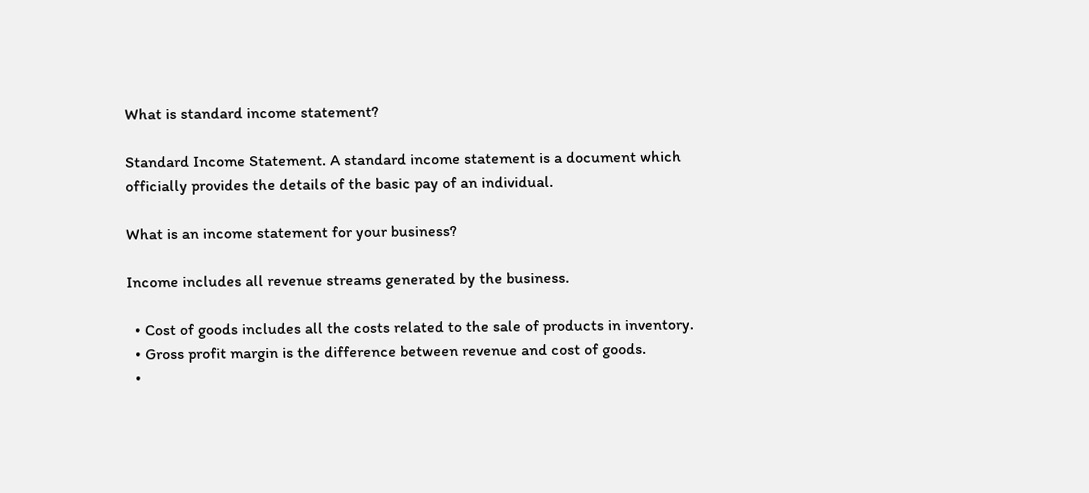What is standard income statement?

Standard Income Statement. A standard income statement is a document which officially provides the details of the basic pay of an individual.

What is an income statement for your business?

Income includes all revenue streams generated by the business.

  • Cost of goods includes all the costs related to the sale of products in inventory.
  • Gross profit margin is the difference between revenue and cost of goods.
  •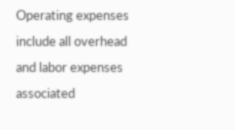Operating expenses include all overhead and labor expenses associated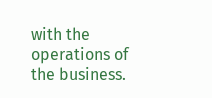with the operations of the business.